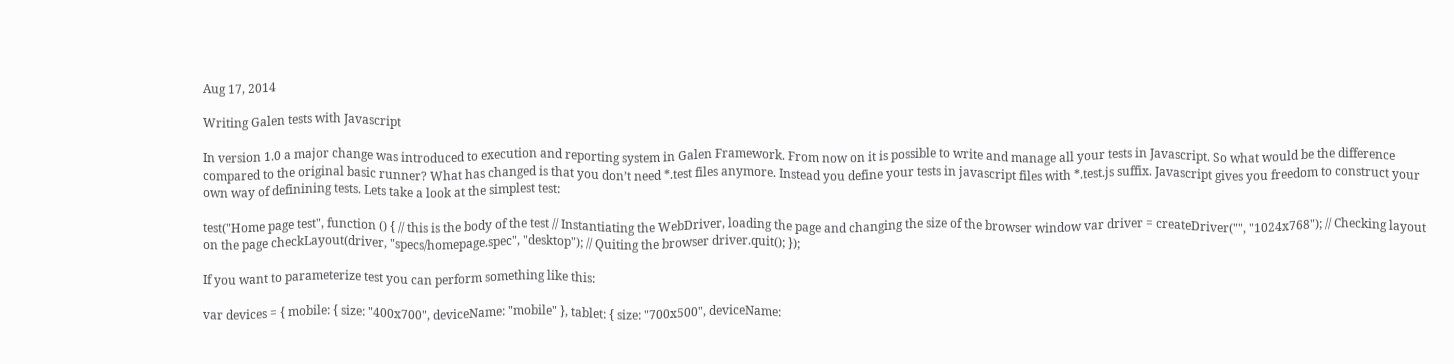Aug 17, 2014

Writing Galen tests with Javascript

In version 1.0 a major change was introduced to execution and reporting system in Galen Framework. From now on it is possible to write and manage all your tests in Javascript. So what would be the difference compared to the original basic runner? What has changed is that you don’t need *.test files anymore. Instead you define your tests in javascript files with *.test.js suffix. Javascript gives you freedom to construct your own way of definining tests. Lets take a look at the simplest test:

test("Home page test", function () { // this is the body of the test // Instantiating the WebDriver, loading the page and changing the size of the browser window var driver = createDriver("", "1024x768"); // Checking layout on the page checkLayout(driver, "specs/homepage.spec", "desktop"); // Quiting the browser driver.quit(); });

If you want to parameterize test you can perform something like this:

var devices = { mobile: { size: "400x700", deviceName: "mobile" }, tablet: { size: "700x500", deviceName: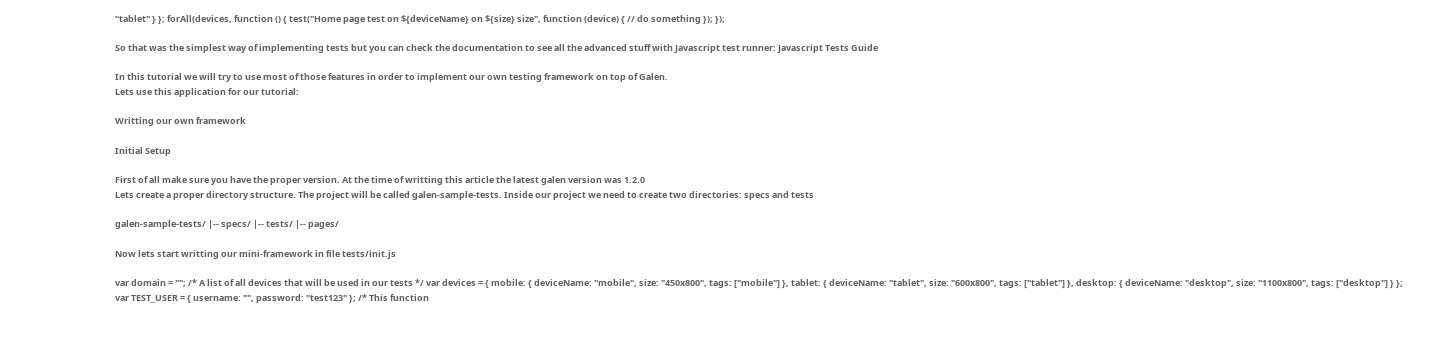"tablet" } }; forAll(devices, function () { test("Home page test on ${deviceName} on ${size} size", function (device) { // do something }); });

So that was the simplest way of implementing tests but you can check the documentation to see all the advanced stuff with Javascript test runner: Javascript Tests Guide

In this tutorial we will try to use most of those features in order to implement our own testing framework on top of Galen.
Lets use this application for our tutorial:

Writting our own framework

Initial Setup

First of all make sure you have the proper version. At the time of writting this article the latest galen version was 1.2.0
Lets create a proper directory structure. The project will be called galen-sample-tests. Inside our project we need to create two directories: specs and tests

galen-sample-tests/ |-- specs/ |-- tests/ |-- pages/

Now lets start writting our mini-framework in file tests/init.js

var domain = ""; /* A list of all devices that will be used in our tests */ var devices = { mobile: { deviceName: "mobile", size: "450x800", tags: ["mobile"] }, tablet: { deviceName: "tablet", size: "600x800", tags: ["tablet"] }, desktop: { deviceName: "desktop", size: "1100x800", tags: ["desktop"] } }; var TEST_USER = { username: "", password: "test123" }; /* This function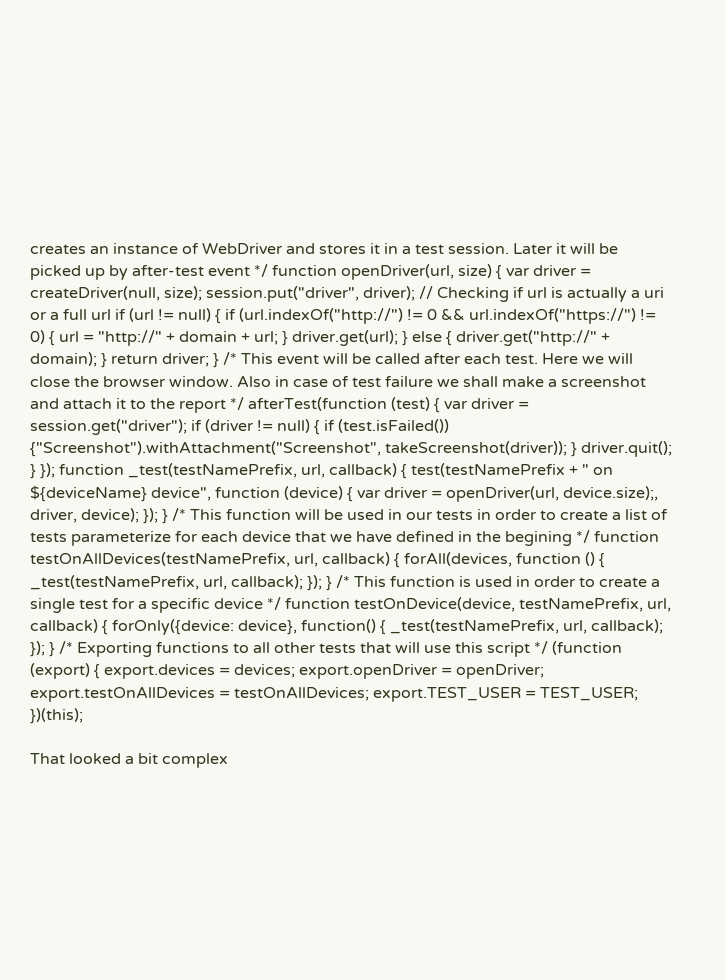creates an instance of WebDriver and stores it in a test session. Later it will be picked up by after-test event */ function openDriver(url, size) { var driver = createDriver(null, size); session.put("driver", driver); // Checking if url is actually a uri or a full url if (url != null) { if (url.indexOf("http://") != 0 && url.indexOf("https://") != 0) { url = "http://" + domain + url; } driver.get(url); } else { driver.get("http://" + domain); } return driver; } /* This event will be called after each test. Here we will close the browser window. Also in case of test failure we shall make a screenshot and attach it to the report */ afterTest(function (test) { var driver = session.get("driver"); if (driver != null) { if (test.isFailed()) {"Screenshot").withAttachment("Screenshot", takeScreenshot(driver)); } driver.quit(); } }); function _test(testNamePrefix, url, callback) { test(testNamePrefix + " on ${deviceName} device", function (device) { var driver = openDriver(url, device.size);, driver, device); }); } /* This function will be used in our tests in order to create a list of tests parameterize for each device that we have defined in the begining */ function testOnAllDevices(testNamePrefix, url, callback) { forAll(devices, function () { _test(testNamePrefix, url, callback); }); } /* This function is used in order to create a single test for a specific device */ function testOnDevice(device, testNamePrefix, url, callback) { forOnly({device: device}, function() { _test(testNamePrefix, url, callback); }); } /* Exporting functions to all other tests that will use this script */ (function (export) { export.devices = devices; export.openDriver = openDriver; export.testOnAllDevices = testOnAllDevices; export.TEST_USER = TEST_USER; })(this);

That looked a bit complex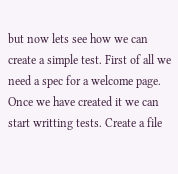but now lets see how we can create a simple test. First of all we need a spec for a welcome page.
Once we have created it we can start writting tests. Create a file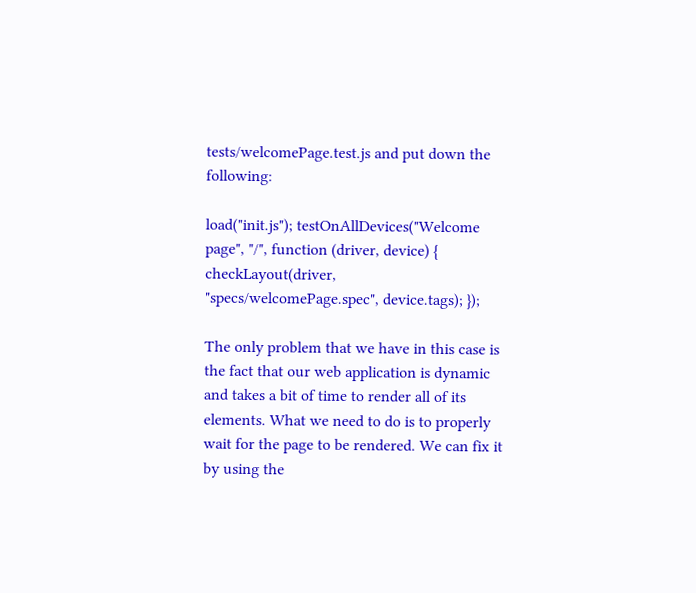tests/welcomePage.test.js and put down the following:

load("init.js"); testOnAllDevices("Welcome page", "/", function (driver, device) { checkLayout(driver, "specs/welcomePage.spec", device.tags); });

The only problem that we have in this case is the fact that our web application is dynamic and takes a bit of time to render all of its elements. What we need to do is to properly wait for the page to be rendered. We can fix it by using the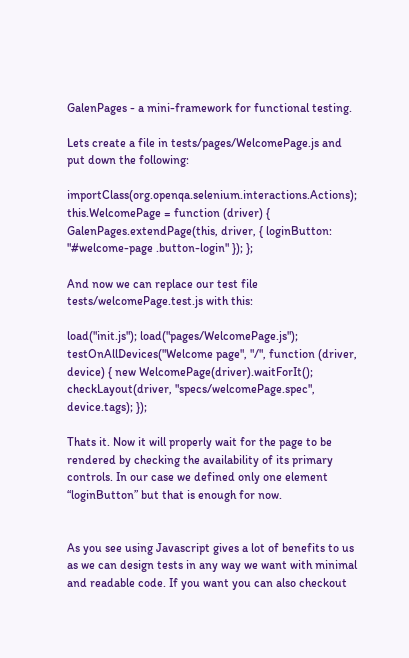GalenPages - a mini-framework for functional testing.

Lets create a file in tests/pages/WelcomePage.js and put down the following:

importClass(org.openqa.selenium.interactions.Actions); this.WelcomePage = function (driver) { GalenPages.extendPage(this, driver, { loginButton: "#welcome-page .button-login" }); };

And now we can replace our test file tests/welcomePage.test.js with this:

load("init.js"); load("pages/WelcomePage.js"); testOnAllDevices("Welcome page", "/", function (driver, device) { new WelcomePage(driver).waitForIt(); checkLayout(driver, "specs/welcomePage.spec", device.tags); });

Thats it. Now it will properly wait for the page to be rendered by checking the availability of its primary controls. In our case we defined only one element “loginButton” but that is enough for now.


As you see using Javascript gives a lot of benefits to us as we can design tests in any way we want with minimal and readable code. If you want you can also checkout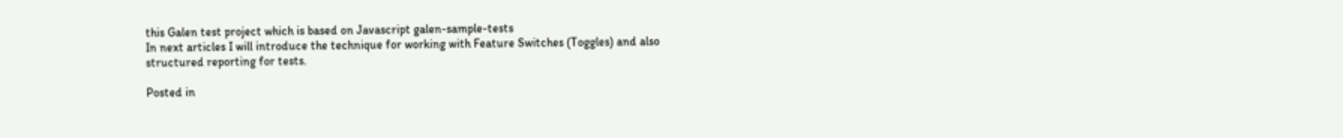this Galen test project which is based on Javascript galen-sample-tests
In next articles I will introduce the technique for working with Feature Switches (Toggles) and also structured reporting for tests.

Posted in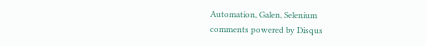Automation, Galen, Selenium
comments powered by Disqus